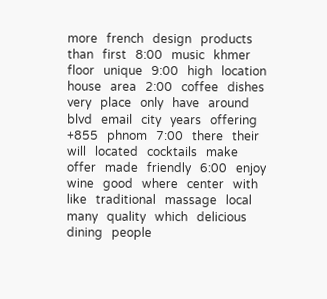more   french   design   products   than   first   8:00   music   khmer   floor   unique   9:00   high   location   house   area   2:00   coffee   dishes   very   place   only   have   around   blvd   email   city   years   offering   +855   phnom   7:00   there   their   will   located   cocktails   make   offer   made   friendly   6:00   enjoy   wine   good   where   center   with   like   traditional   massage   local   many   quality   which   delicious   dining   people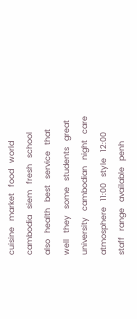cuisine   market   food   world   cambodia   siem   fresh   school   also   health   best   service   that   well   they   some   students   great   university   cambodian   night   care   atmosphere   11:00   style   12:00   staff   range   available   penh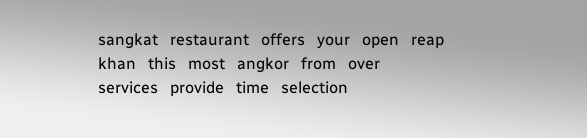sangkat   restaurant   offers   your   open   reap   khan   this   most   angkor   from   over   services   provide   time   selection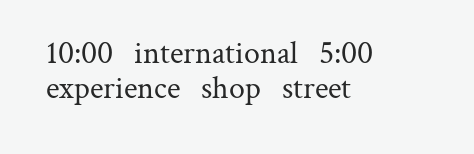10:00   international   5:00   experience   shop   street